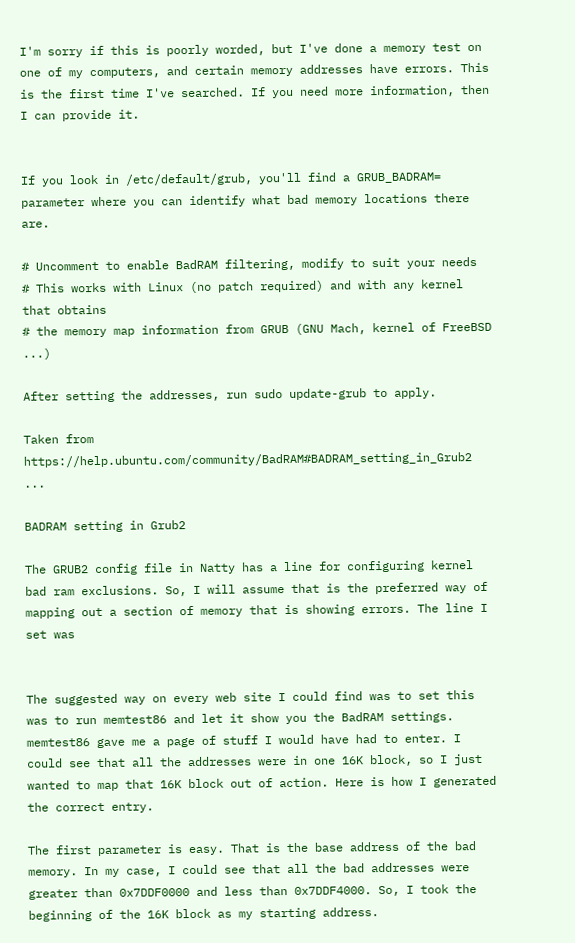I'm sorry if this is poorly worded, but I've done a memory test on one of my computers, and certain memory addresses have errors. This is the first time I've searched. If you need more information, then I can provide it.


If you look in /etc/default/grub, you'll find a GRUB_BADRAM= parameter where you can identify what bad memory locations there are.

# Uncomment to enable BadRAM filtering, modify to suit your needs
# This works with Linux (no patch required) and with any kernel that obtains
# the memory map information from GRUB (GNU Mach, kernel of FreeBSD ...)

After setting the addresses, run sudo update-grub to apply.

Taken from https://help.ubuntu.com/community/BadRAM#BADRAM_setting_in_Grub2 ...

BADRAM setting in Grub2

The GRUB2 config file in Natty has a line for configuring kernel bad ram exclusions. So, I will assume that is the preferred way of mapping out a section of memory that is showing errors. The line I set was


The suggested way on every web site I could find was to set this was to run memtest86 and let it show you the BadRAM settings. memtest86 gave me a page of stuff I would have had to enter. I could see that all the addresses were in one 16K block, so I just wanted to map that 16K block out of action. Here is how I generated the correct entry.

The first parameter is easy. That is the base address of the bad memory. In my case, I could see that all the bad addresses were greater than 0x7DDF0000 and less than 0x7DDF4000. So, I took the beginning of the 16K block as my starting address.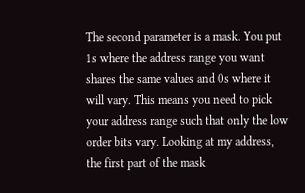The second parameter is a mask. You put 1s where the address range you want shares the same values and 0s where it will vary. This means you need to pick your address range such that only the low order bits vary. Looking at my address, the first part of the mask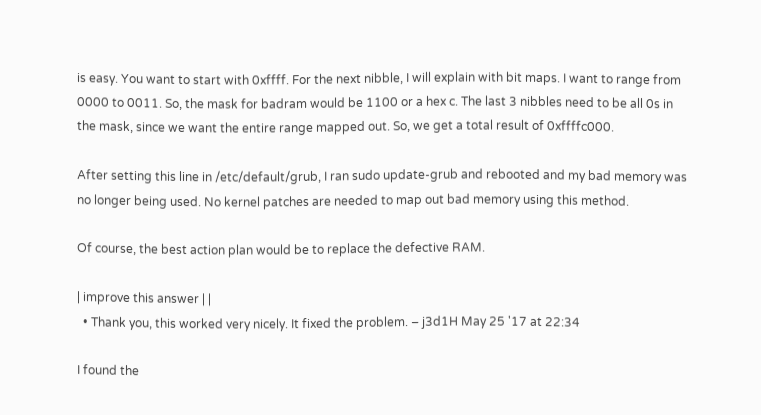is easy. You want to start with 0xffff. For the next nibble, I will explain with bit maps. I want to range from 0000 to 0011. So, the mask for badram would be 1100 or a hex c. The last 3 nibbles need to be all 0s in the mask, since we want the entire range mapped out. So, we get a total result of 0xffffc000.

After setting this line in /etc/default/grub, I ran sudo update-grub and rebooted and my bad memory was no longer being used. No kernel patches are needed to map out bad memory using this method.

Of course, the best action plan would be to replace the defective RAM.

| improve this answer | |
  • Thank you, this worked very nicely. It fixed the problem. – j3d1H May 25 '17 at 22:34

I found the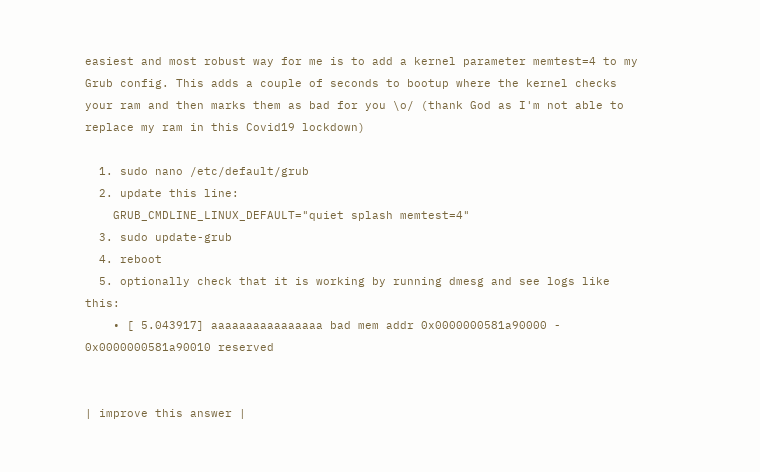easiest and most robust way for me is to add a kernel parameter memtest=4 to my Grub config. This adds a couple of seconds to bootup where the kernel checks your ram and then marks them as bad for you \o/ (thank God as I'm not able to replace my ram in this Covid19 lockdown)

  1. sudo nano /etc/default/grub
  2. update this line:
    GRUB_CMDLINE_LINUX_DEFAULT="quiet splash memtest=4"
  3. sudo update-grub
  4. reboot
  5. optionally check that it is working by running dmesg and see logs like this:
    • [ 5.043917] aaaaaaaaaaaaaaaa bad mem addr 0x0000000581a90000 - 0x0000000581a90010 reserved


| improve this answer |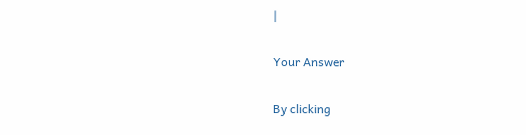|

Your Answer

By clicking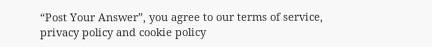“Post Your Answer”, you agree to our terms of service, privacy policy and cookie policy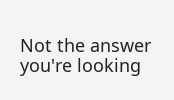Not the answer you're looking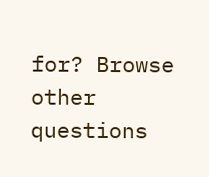for? Browse other questions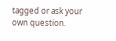tagged or ask your own question.